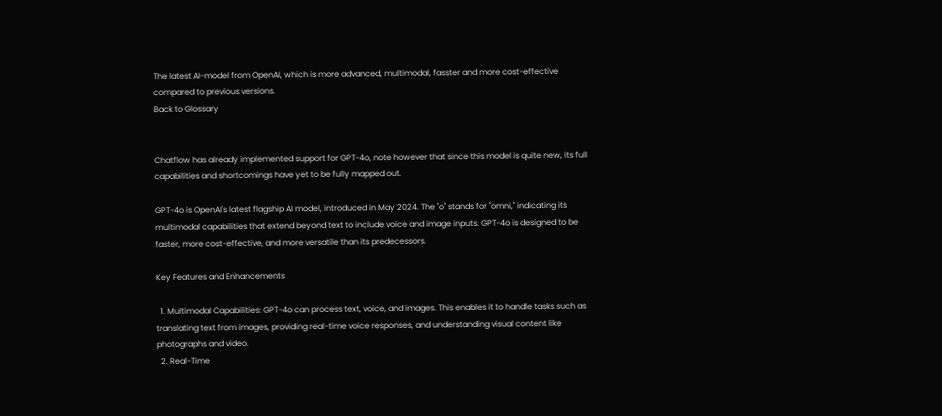The latest AI-model from OpenAI, which is more advanced, multimodal, fasster and more cost-effective compared to previous versions.
Back to Glossary


Chatflow has already implemented support for GPT-4o, note however that since this model is quite new, its full capabilities and shortcomings have yet to be fully mapped out.

GPT-4o is OpenAI's latest flagship AI model, introduced in May 2024. The "o" stands for "omni," indicating its multimodal capabilities that extend beyond text to include voice and image inputs. GPT-4o is designed to be faster, more cost-effective, and more versatile than its predecessors.

Key Features and Enhancements

  1. Multimodal Capabilities: GPT-4o can process text, voice, and images. This enables it to handle tasks such as translating text from images, providing real-time voice responses, and understanding visual content like photographs and video.
  2. Real-Time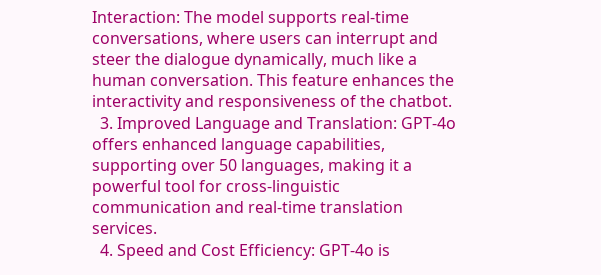Interaction: The model supports real-time conversations, where users can interrupt and steer the dialogue dynamically, much like a human conversation. This feature enhances the interactivity and responsiveness of the chatbot.
  3. Improved Language and Translation: GPT-4o offers enhanced language capabilities, supporting over 50 languages, making it a powerful tool for cross-linguistic communication and real-time translation services.
  4. Speed and Cost Efficiency: GPT-4o is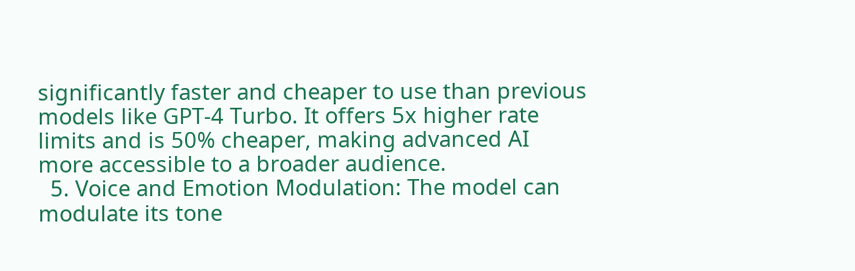significantly faster and cheaper to use than previous models like GPT-4 Turbo. It offers 5x higher rate limits and is 50% cheaper, making advanced AI more accessible to a broader audience.
  5. Voice and Emotion Modulation: The model can modulate its tone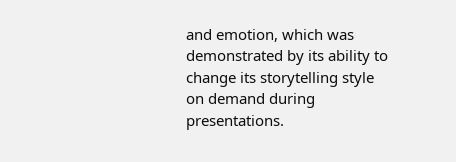and emotion, which was demonstrated by its ability to change its storytelling style on demand during presentations.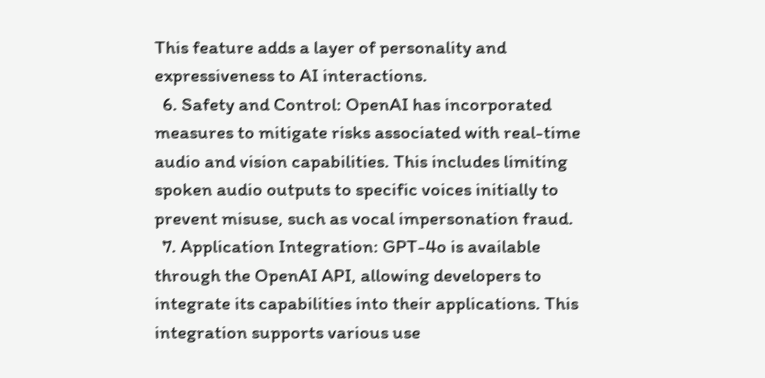This feature adds a layer of personality and expressiveness to AI interactions.
  6. Safety and Control: OpenAI has incorporated measures to mitigate risks associated with real-time audio and vision capabilities. This includes limiting spoken audio outputs to specific voices initially to prevent misuse, such as vocal impersonation fraud.
  7. Application Integration: GPT-4o is available through the OpenAI API, allowing developers to integrate its capabilities into their applications. This integration supports various use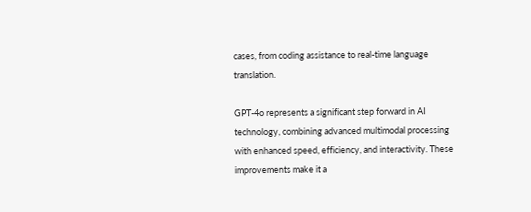cases, from coding assistance to real-time language translation.

GPT-4o represents a significant step forward in AI technology, combining advanced multimodal processing with enhanced speed, efficiency, and interactivity. These improvements make it a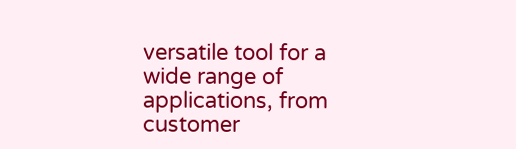versatile tool for a wide range of applications, from customer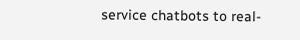service chatbots to real-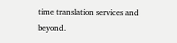time translation services and beyond.